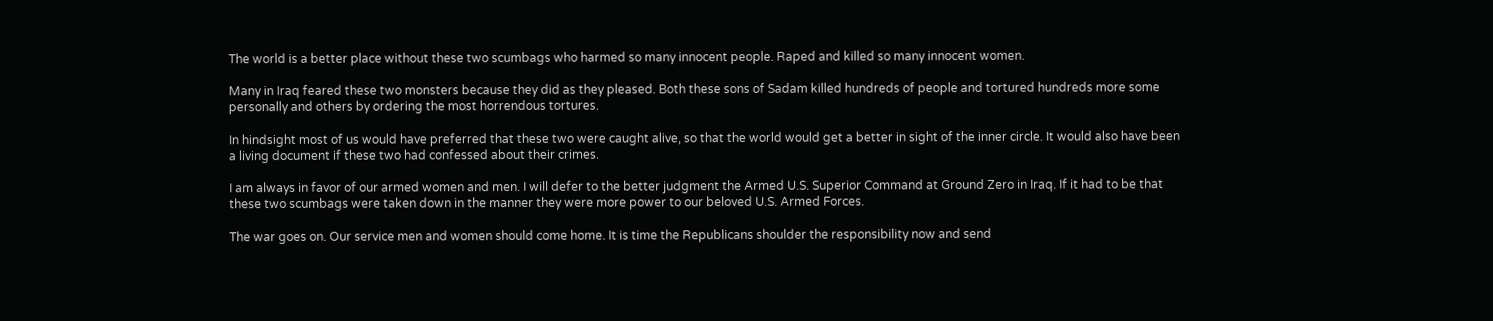The world is a better place without these two scumbags who harmed so many innocent people. Raped and killed so many innocent women.

Many in Iraq feared these two monsters because they did as they pleased. Both these sons of Sadam killed hundreds of people and tortured hundreds more some personally and others by ordering the most horrendous tortures.

In hindsight most of us would have preferred that these two were caught alive, so that the world would get a better in sight of the inner circle. It would also have been a living document if these two had confessed about their crimes.

I am always in favor of our armed women and men. I will defer to the better judgment the Armed U.S. Superior Command at Ground Zero in Iraq. If it had to be that these two scumbags were taken down in the manner they were more power to our beloved U.S. Armed Forces.

The war goes on. Our service men and women should come home. It is time the Republicans shoulder the responsibility now and send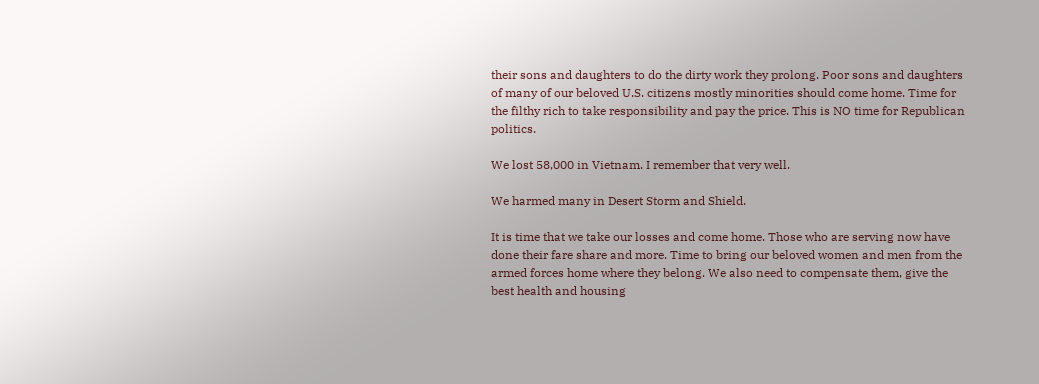their sons and daughters to do the dirty work they prolong. Poor sons and daughters of many of our beloved U.S. citizens mostly minorities should come home. Time for the filthy rich to take responsibility and pay the price. This is NO time for Republican politics.

We lost 58,000 in Vietnam. I remember that very well.

We harmed many in Desert Storm and Shield.

It is time that we take our losses and come home. Those who are serving now have done their fare share and more. Time to bring our beloved women and men from the armed forces home where they belong. We also need to compensate them, give the best health and housing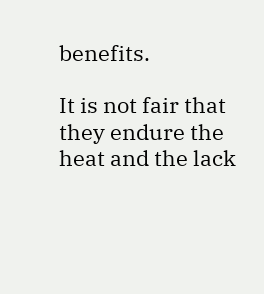benefits.

It is not fair that they endure the heat and the lack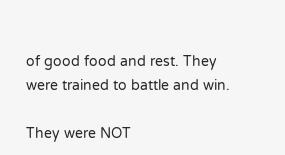of good food and rest. They were trained to battle and win.

They were NOT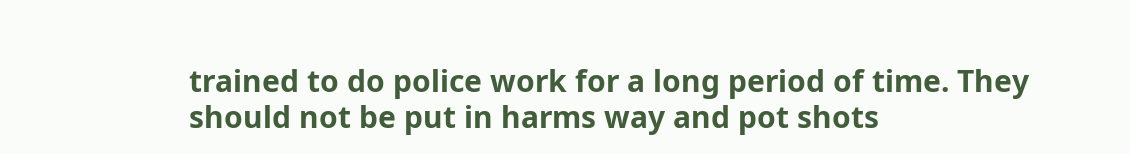trained to do police work for a long period of time. They should not be put in harms way and pot shots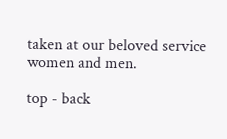taken at our beloved service women and men.

top - back